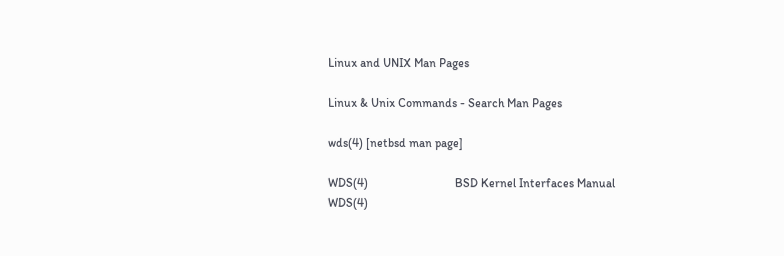Linux and UNIX Man Pages

Linux & Unix Commands - Search Man Pages

wds(4) [netbsd man page]

WDS(4)                             BSD Kernel Interfaces Manual                             WDS(4)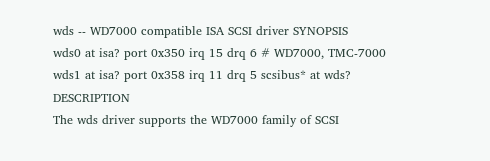wds -- WD7000 compatible ISA SCSI driver SYNOPSIS
wds0 at isa? port 0x350 irq 15 drq 6 # WD7000, TMC-7000 wds1 at isa? port 0x358 irq 11 drq 5 scsibus* at wds? DESCRIPTION
The wds driver supports the WD7000 family of SCSI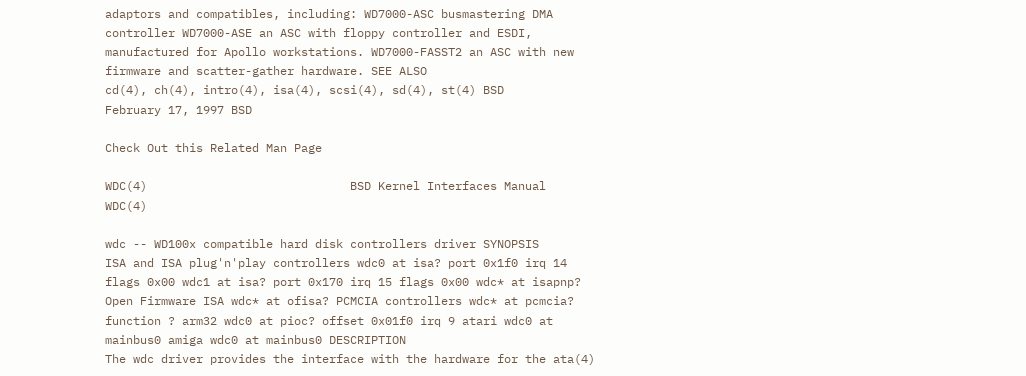adaptors and compatibles, including: WD7000-ASC busmastering DMA controller WD7000-ASE an ASC with floppy controller and ESDI, manufactured for Apollo workstations. WD7000-FASST2 an ASC with new firmware and scatter-gather hardware. SEE ALSO
cd(4), ch(4), intro(4), isa(4), scsi(4), sd(4), st(4) BSD
February 17, 1997 BSD

Check Out this Related Man Page

WDC(4)                             BSD Kernel Interfaces Manual                             WDC(4)

wdc -- WD100x compatible hard disk controllers driver SYNOPSIS
ISA and ISA plug'n'play controllers wdc0 at isa? port 0x1f0 irq 14 flags 0x00 wdc1 at isa? port 0x170 irq 15 flags 0x00 wdc* at isapnp? Open Firmware ISA wdc* at ofisa? PCMCIA controllers wdc* at pcmcia? function ? arm32 wdc0 at pioc? offset 0x01f0 irq 9 atari wdc0 at mainbus0 amiga wdc0 at mainbus0 DESCRIPTION
The wdc driver provides the interface with the hardware for the ata(4)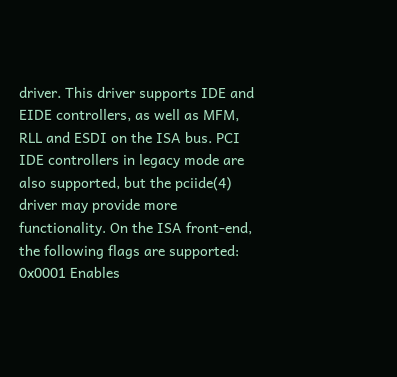driver. This driver supports IDE and EIDE controllers, as well as MFM, RLL and ESDI on the ISA bus. PCI IDE controllers in legacy mode are also supported, but the pciide(4) driver may provide more functionality. On the ISA front-end, the following flags are supported: 0x0001 Enables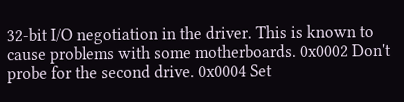32-bit I/O negotiation in the driver. This is known to cause problems with some motherboards. 0x0002 Don't probe for the second drive. 0x0004 Set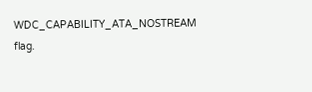WDC_CAPABILITY_ATA_NOSTREAM flag.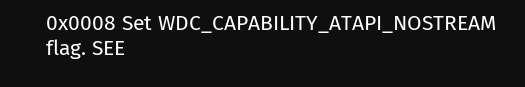0x0008 Set WDC_CAPABILITY_ATAPI_NOSTREAM flag. SEE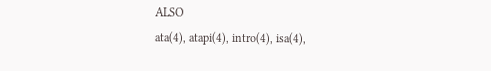ALSO
ata(4), atapi(4), intro(4), isa(4),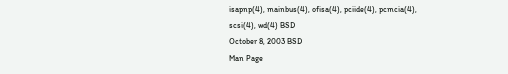isapnp(4), mainbus(4), ofisa(4), pciide(4), pcmcia(4), scsi(4), wd(4) BSD
October 8, 2003 BSD
Man Page